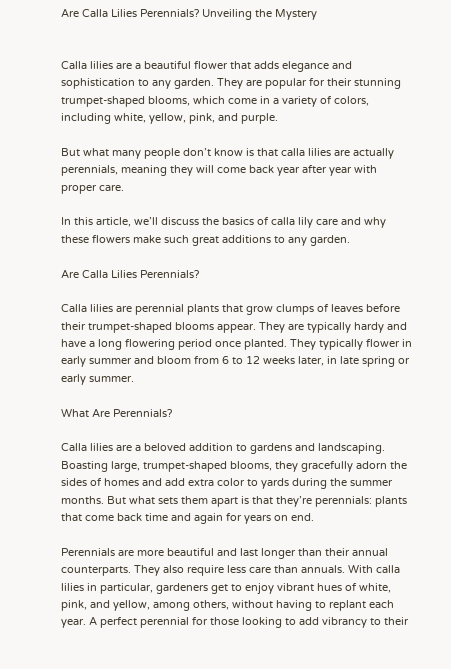Are Calla Lilies Perennials? Unveiling the Mystery


Calla lilies are a beautiful flower that adds elegance and sophistication to any garden. They are popular for their stunning trumpet-shaped blooms, which come in a variety of colors, including white, yellow, pink, and purple.

But what many people don’t know is that calla lilies are actually perennials, meaning they will come back year after year with proper care.

In this article, we’ll discuss the basics of calla lily care and why these flowers make such great additions to any garden.

Are Calla Lilies Perennials?

Calla lilies are perennial plants that grow clumps of leaves before their trumpet-shaped blooms appear. They are typically hardy and have a long flowering period once planted. They typically flower in early summer and bloom from 6 to 12 weeks later, in late spring or early summer.

What Are Perennials?

Calla lilies are a beloved addition to gardens and landscaping. Boasting large, trumpet-shaped blooms, they gracefully adorn the sides of homes and add extra color to yards during the summer months. But what sets them apart is that they’re perennials: plants that come back time and again for years on end.

Perennials are more beautiful and last longer than their annual counterparts. They also require less care than annuals. With calla lilies in particular, gardeners get to enjoy vibrant hues of white, pink, and yellow, among others, without having to replant each year. A perfect perennial for those looking to add vibrancy to their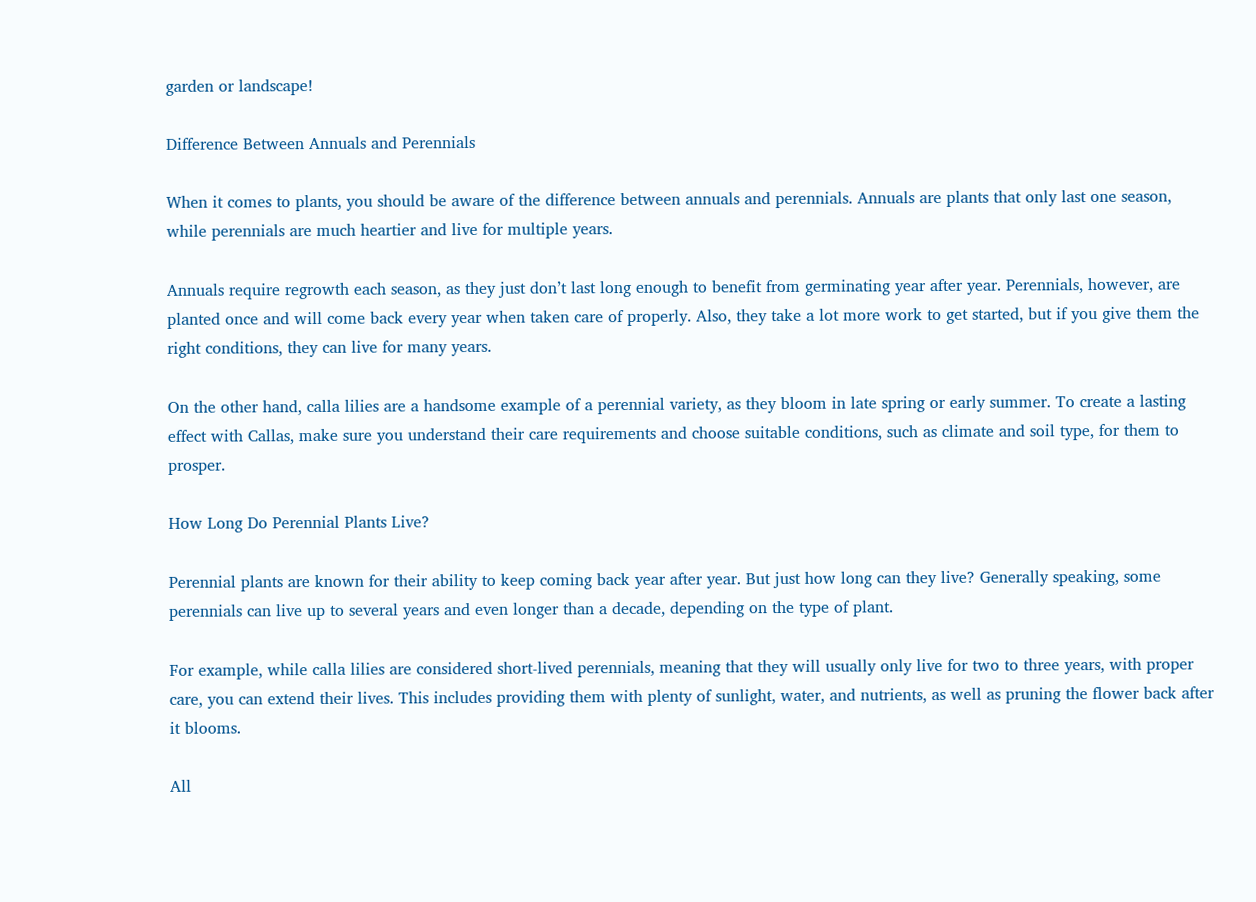garden or landscape!

Difference Between Annuals and Perennials

When it comes to plants, you should be aware of the difference between annuals and perennials. Annuals are plants that only last one season, while perennials are much heartier and live for multiple years.

Annuals require regrowth each season, as they just don’t last long enough to benefit from germinating year after year. Perennials, however, are planted once and will come back every year when taken care of properly. Also, they take a lot more work to get started, but if you give them the right conditions, they can live for many years.

On the other hand, calla lilies are a handsome example of a perennial variety, as they bloom in late spring or early summer. To create a lasting effect with Callas, make sure you understand their care requirements and choose suitable conditions, such as climate and soil type, for them to prosper.

How Long Do Perennial Plants Live?

Perennial plants are known for their ability to keep coming back year after year. But just how long can they live? Generally speaking, some perennials can live up to several years and even longer than a decade, depending on the type of plant.

For example, while calla lilies are considered short-lived perennials, meaning that they will usually only live for two to three years, with proper care, you can extend their lives. This includes providing them with plenty of sunlight, water, and nutrients, as well as pruning the flower back after it blooms.

All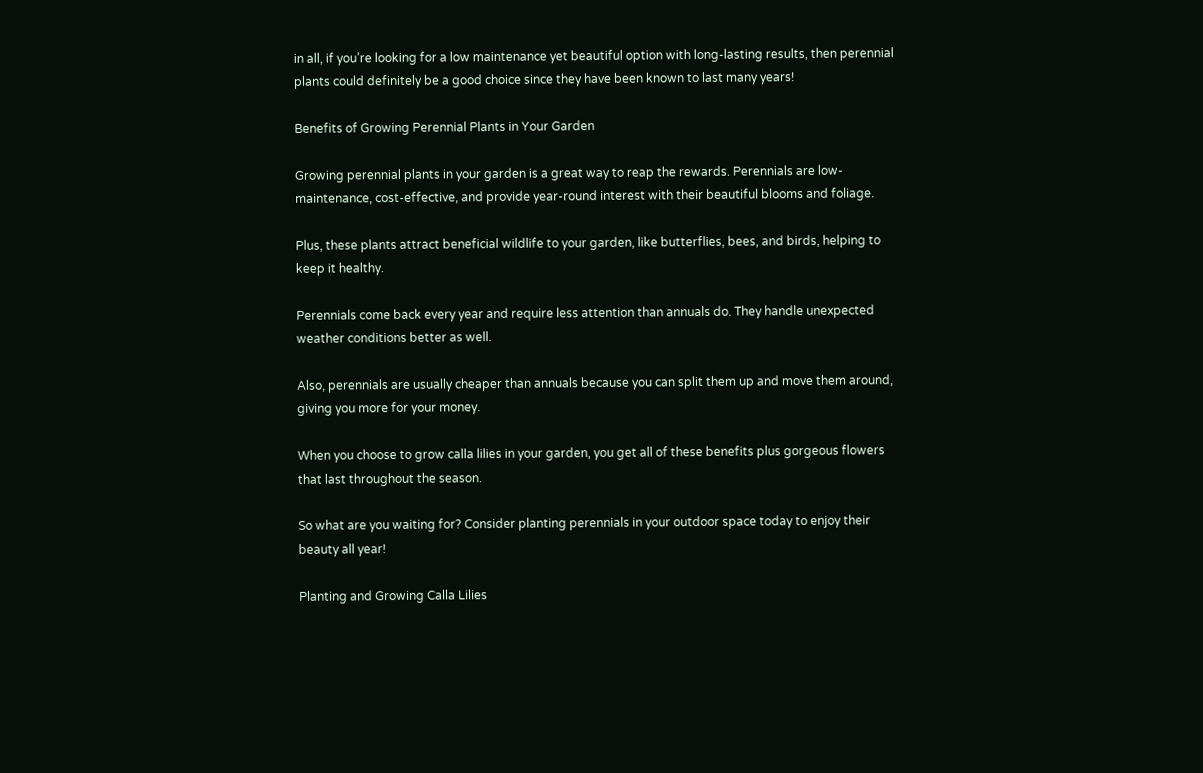in all, if you’re looking for a low maintenance yet beautiful option with long-lasting results, then perennial plants could definitely be a good choice since they have been known to last many years!

Benefits of Growing Perennial Plants in Your Garden

Growing perennial plants in your garden is a great way to reap the rewards. Perennials are low-maintenance, cost-effective, and provide year-round interest with their beautiful blooms and foliage.

Plus, these plants attract beneficial wildlife to your garden, like butterflies, bees, and birds, helping to keep it healthy.

Perennials come back every year and require less attention than annuals do. They handle unexpected weather conditions better as well.

Also, perennials are usually cheaper than annuals because you can split them up and move them around, giving you more for your money.

When you choose to grow calla lilies in your garden, you get all of these benefits plus gorgeous flowers that last throughout the season.

So what are you waiting for? Consider planting perennials in your outdoor space today to enjoy their beauty all year!

Planting and Growing Calla Lilies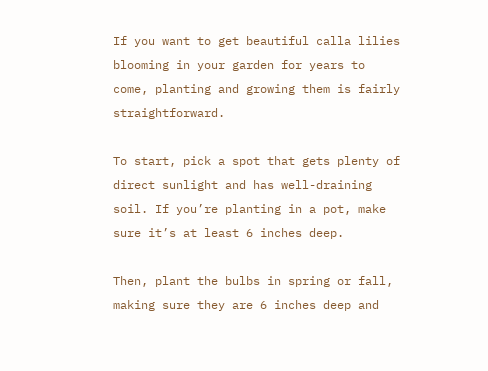If you want to get beautiful calla lilies blooming in your garden for years to come, planting and growing them is fairly straightforward.

To start, pick a spot that gets plenty of direct sunlight and has well-draining soil. If you’re planting in a pot, make sure it’s at least 6 inches deep.

Then, plant the bulbs in spring or fall, making sure they are 6 inches deep and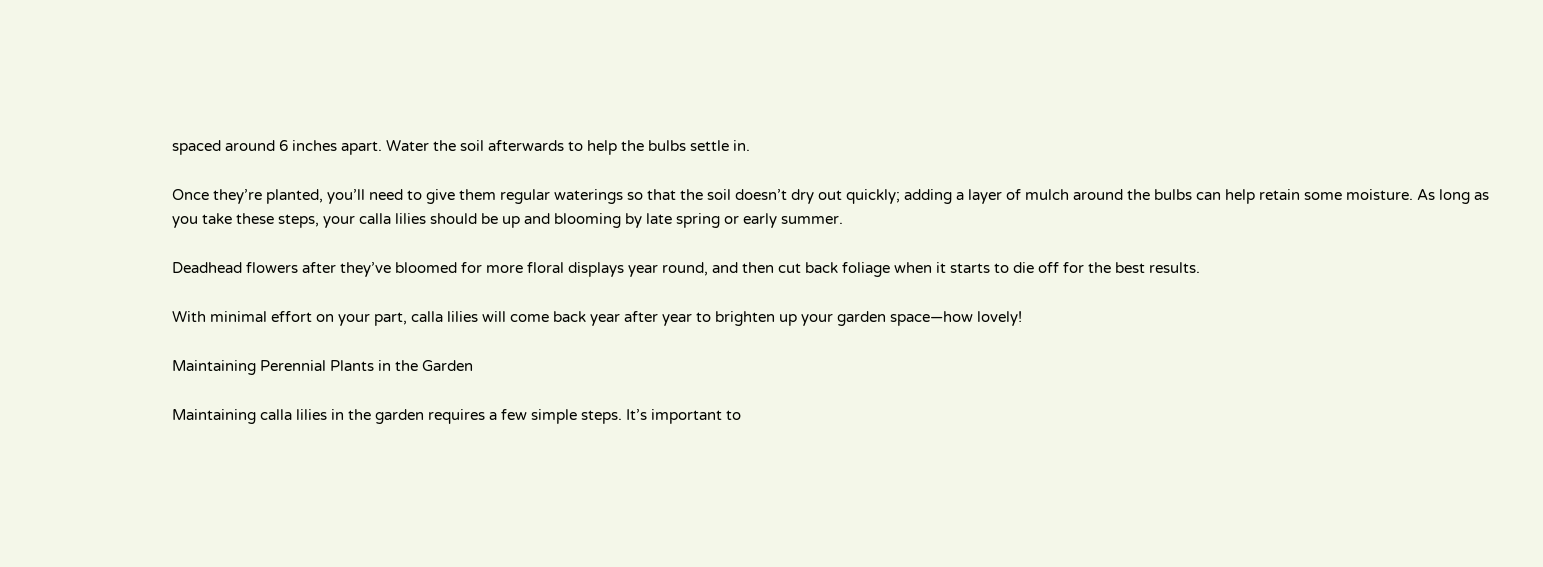spaced around 6 inches apart. Water the soil afterwards to help the bulbs settle in.

Once they’re planted, you’ll need to give them regular waterings so that the soil doesn’t dry out quickly; adding a layer of mulch around the bulbs can help retain some moisture. As long as you take these steps, your calla lilies should be up and blooming by late spring or early summer.

Deadhead flowers after they’ve bloomed for more floral displays year round, and then cut back foliage when it starts to die off for the best results.

With minimal effort on your part, calla lilies will come back year after year to brighten up your garden space—how lovely!

Maintaining Perennial Plants in the Garden

Maintaining calla lilies in the garden requires a few simple steps. It’s important to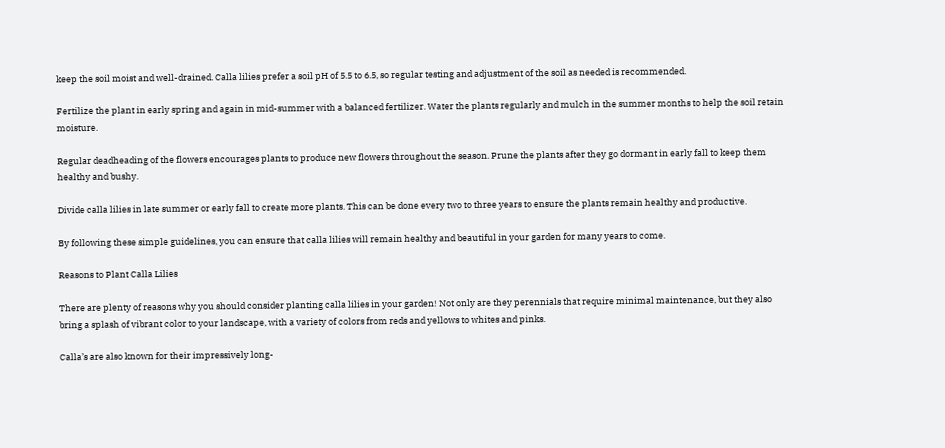keep the soil moist and well-drained. Calla lilies prefer a soil pH of 5.5 to 6.5, so regular testing and adjustment of the soil as needed is recommended.

Fertilize the plant in early spring and again in mid-summer with a balanced fertilizer. Water the plants regularly and mulch in the summer months to help the soil retain moisture.

Regular deadheading of the flowers encourages plants to produce new flowers throughout the season. Prune the plants after they go dormant in early fall to keep them healthy and bushy.

Divide calla lilies in late summer or early fall to create more plants. This can be done every two to three years to ensure the plants remain healthy and productive.

By following these simple guidelines, you can ensure that calla lilies will remain healthy and beautiful in your garden for many years to come.

Reasons to Plant Calla Lilies

There are plenty of reasons why you should consider planting calla lilies in your garden! Not only are they perennials that require minimal maintenance, but they also bring a splash of vibrant color to your landscape, with a variety of colors from reds and yellows to whites and pinks.

Calla’s are also known for their impressively long-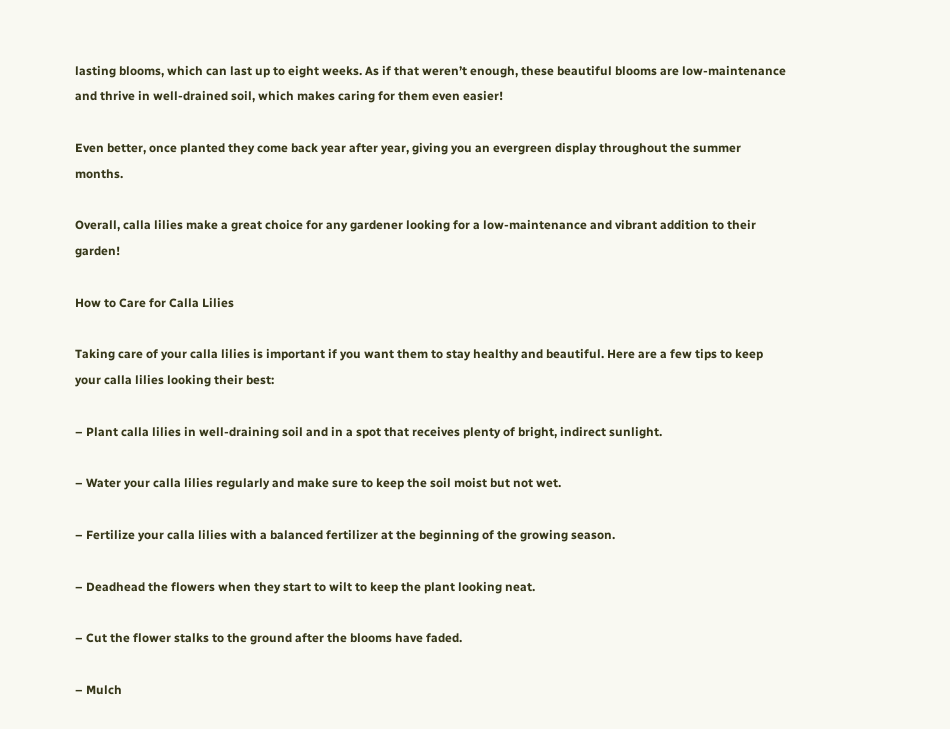lasting blooms, which can last up to eight weeks. As if that weren’t enough, these beautiful blooms are low-maintenance and thrive in well-drained soil, which makes caring for them even easier!

Even better, once planted they come back year after year, giving you an evergreen display throughout the summer months.

Overall, calla lilies make a great choice for any gardener looking for a low-maintenance and vibrant addition to their garden!

How to Care for Calla Lilies

Taking care of your calla lilies is important if you want them to stay healthy and beautiful. Here are a few tips to keep your calla lilies looking their best:

– Plant calla lilies in well-draining soil and in a spot that receives plenty of bright, indirect sunlight.

– Water your calla lilies regularly and make sure to keep the soil moist but not wet.

– Fertilize your calla lilies with a balanced fertilizer at the beginning of the growing season.

– Deadhead the flowers when they start to wilt to keep the plant looking neat.

– Cut the flower stalks to the ground after the blooms have faded.

– Mulch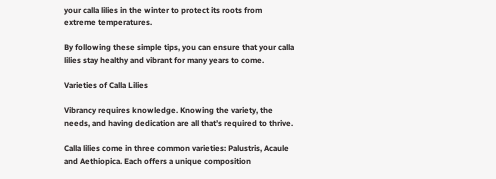your calla lilies in the winter to protect its roots from extreme temperatures.

By following these simple tips, you can ensure that your calla lilies stay healthy and vibrant for many years to come.

Varieties of Calla Lilies

Vibrancy requires knowledge. Knowing the variety, the needs, and having dedication are all that’s required to thrive.

Calla lilies come in three common varieties: Palustris, Acaule and Aethiopica. Each offers a unique composition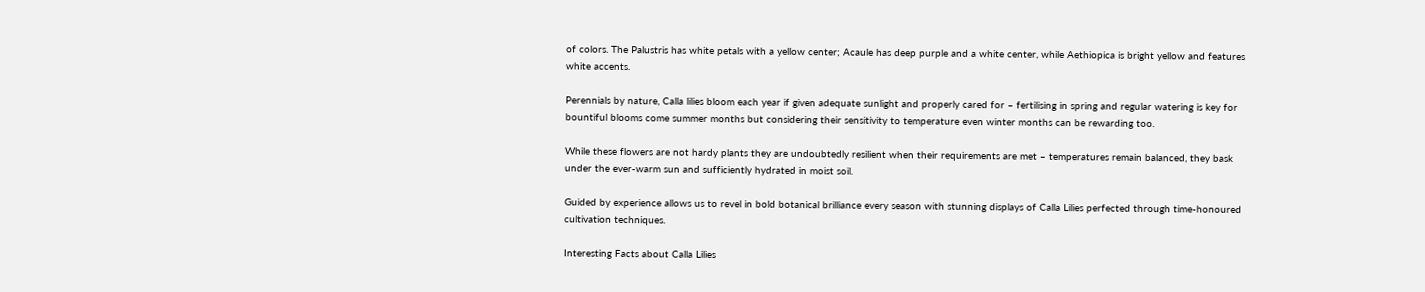of colors. The Palustris has white petals with a yellow center; Acaule has deep purple and a white center, while Aethiopica is bright yellow and features white accents.

Perennials by nature, Calla lilies bloom each year if given adequate sunlight and properly cared for – fertilising in spring and regular watering is key for bountiful blooms come summer months but considering their sensitivity to temperature even winter months can be rewarding too.

While these flowers are not hardy plants they are undoubtedly resilient when their requirements are met – temperatures remain balanced, they bask under the ever-warm sun and sufficiently hydrated in moist soil.

Guided by experience allows us to revel in bold botanical brilliance every season with stunning displays of Calla Lilies perfected through time-honoured cultivation techniques.

Interesting Facts about Calla Lilies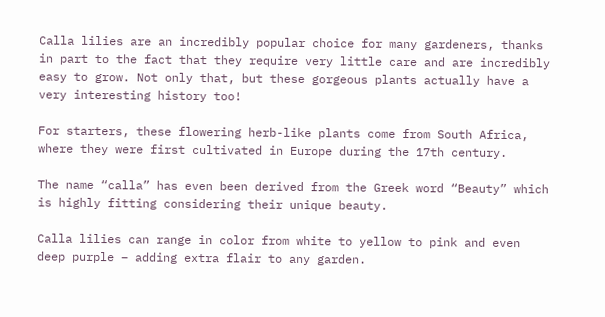Calla lilies are an incredibly popular choice for many gardeners, thanks in part to the fact that they require very little care and are incredibly easy to grow. Not only that, but these gorgeous plants actually have a very interesting history too!

For starters, these flowering herb-like plants come from South Africa, where they were first cultivated in Europe during the 17th century.

The name “calla” has even been derived from the Greek word “Beauty” which is highly fitting considering their unique beauty.

Calla lilies can range in color from white to yellow to pink and even deep purple – adding extra flair to any garden.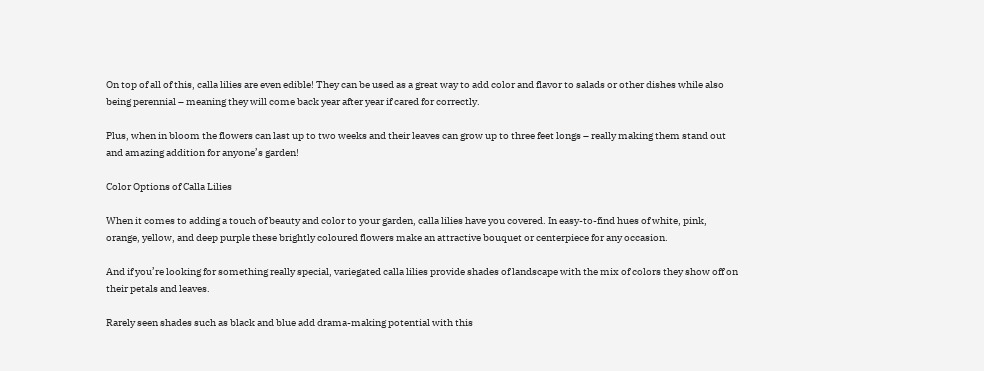On top of all of this, calla lilies are even edible! They can be used as a great way to add color and flavor to salads or other dishes while also being perennial – meaning they will come back year after year if cared for correctly.

Plus, when in bloom the flowers can last up to two weeks and their leaves can grow up to three feet longs – really making them stand out and amazing addition for anyone’s garden!

Color Options of Calla Lilies

When it comes to adding a touch of beauty and color to your garden, calla lilies have you covered. In easy-to-find hues of white, pink, orange, yellow, and deep purple these brightly coloured flowers make an attractive bouquet or centerpiece for any occasion.

And if you’re looking for something really special, variegated calla lilies provide shades of landscape with the mix of colors they show off on their petals and leaves.

Rarely seen shades such as black and blue add drama-making potential with this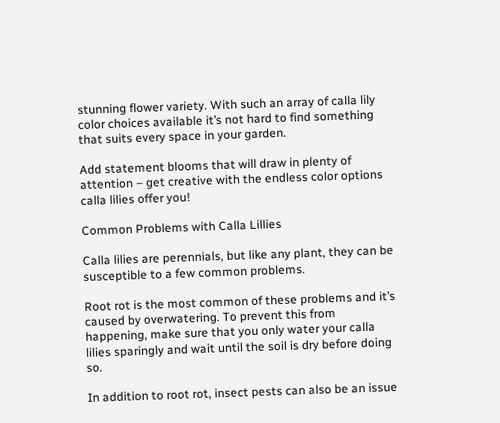stunning flower variety. With such an array of calla lily color choices available it’s not hard to find something that suits every space in your garden.

Add statement blooms that will draw in plenty of attention – get creative with the endless color options calla lilies offer you!

Common Problems with Calla Lillies

Calla lilies are perennials, but like any plant, they can be susceptible to a few common problems.

Root rot is the most common of these problems and it’s caused by overwatering. To prevent this from happening, make sure that you only water your calla lilies sparingly and wait until the soil is dry before doing so.

In addition to root rot, insect pests can also be an issue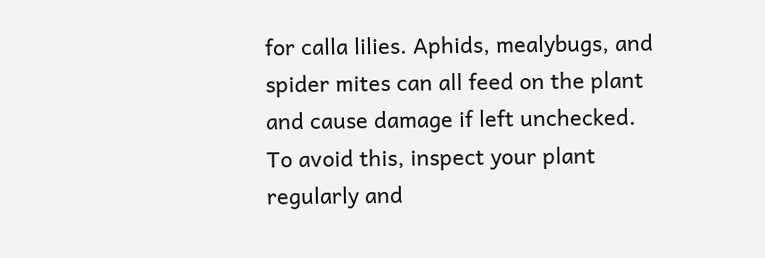for calla lilies. Aphids, mealybugs, and spider mites can all feed on the plant and cause damage if left unchecked. To avoid this, inspect your plant regularly and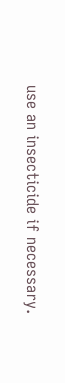use an insecticide if necessary.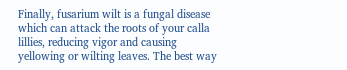Finally, fusarium wilt is a fungal disease which can attack the roots of your calla lillies, reducing vigor and causing yellowing or wilting leaves. The best way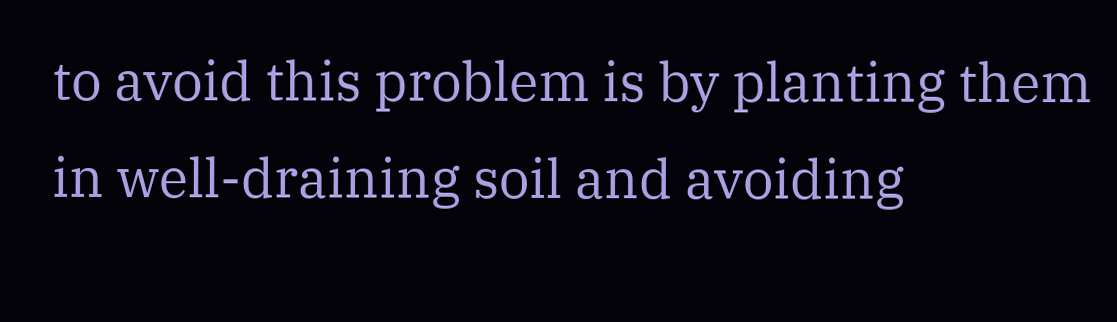to avoid this problem is by planting them in well-draining soil and avoiding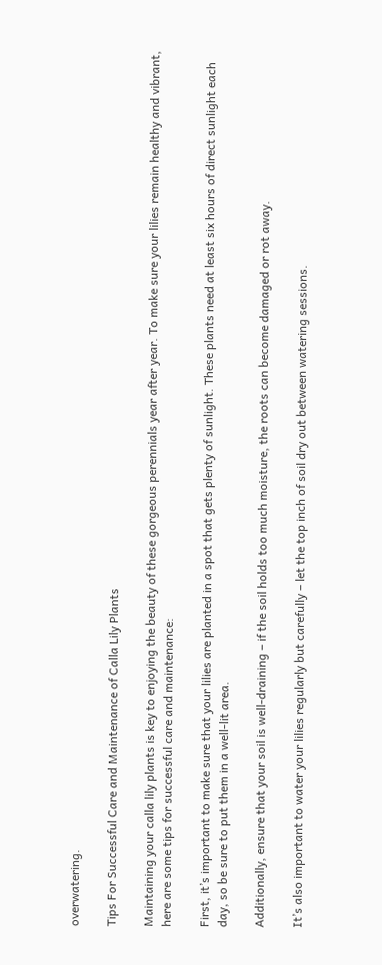overwatering.

Tips For Successful Care and Maintenance of Calla Lily Plants

Maintaining your calla lily plants is key to enjoying the beauty of these gorgeous perennials year after year. To make sure your lilies remain healthy and vibrant, here are some tips for successful care and maintenance:

First, it’s important to make sure that your lilies are planted in a spot that gets plenty of sunlight. These plants need at least six hours of direct sunlight each day, so be sure to put them in a well-lit area.

Additionally, ensure that your soil is well-draining – if the soil holds too much moisture, the roots can become damaged or rot away.

It’s also important to water your lilies regularly but carefully – let the top inch of soil dry out between watering sessions.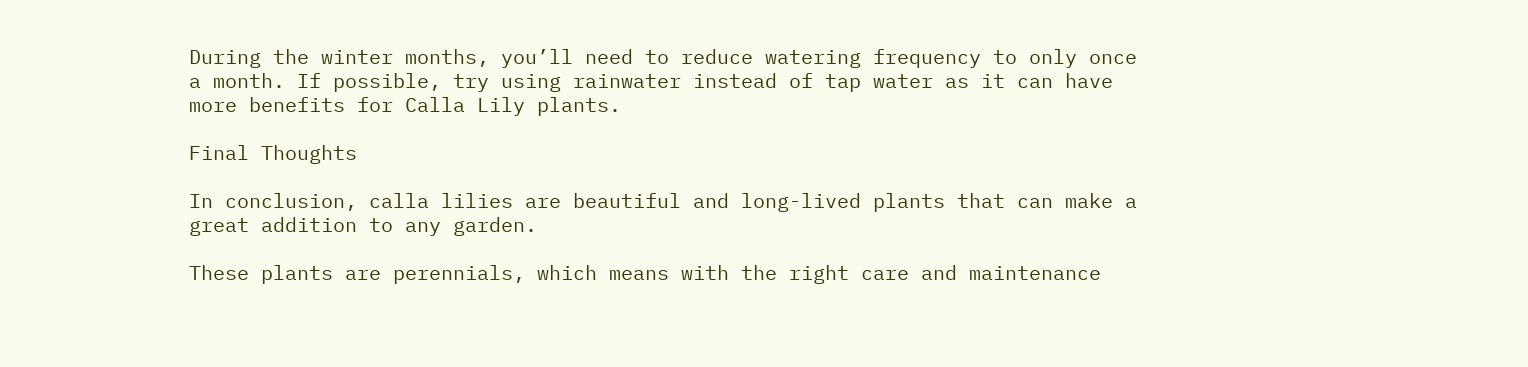During the winter months, you’ll need to reduce watering frequency to only once a month. If possible, try using rainwater instead of tap water as it can have more benefits for Calla Lily plants.

Final Thoughts

In conclusion, calla lilies are beautiful and long-lived plants that can make a great addition to any garden.

These plants are perennials, which means with the right care and maintenance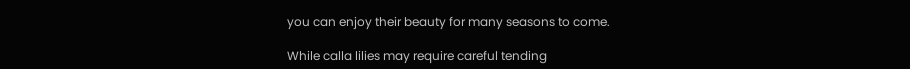you can enjoy their beauty for many seasons to come.

While calla lilies may require careful tending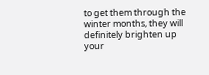to get them through the winter months, they will definitely brighten up your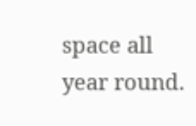space all year round.